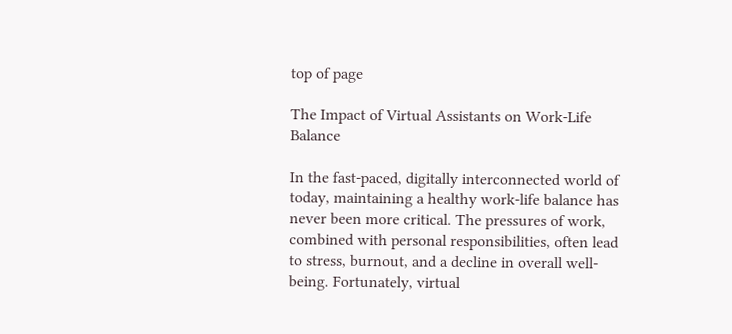top of page

The Impact of Virtual Assistants on Work-Life Balance

In the fast-paced, digitally interconnected world of today, maintaining a healthy work-life balance has never been more critical. The pressures of work, combined with personal responsibilities, often lead to stress, burnout, and a decline in overall well-being. Fortunately, virtual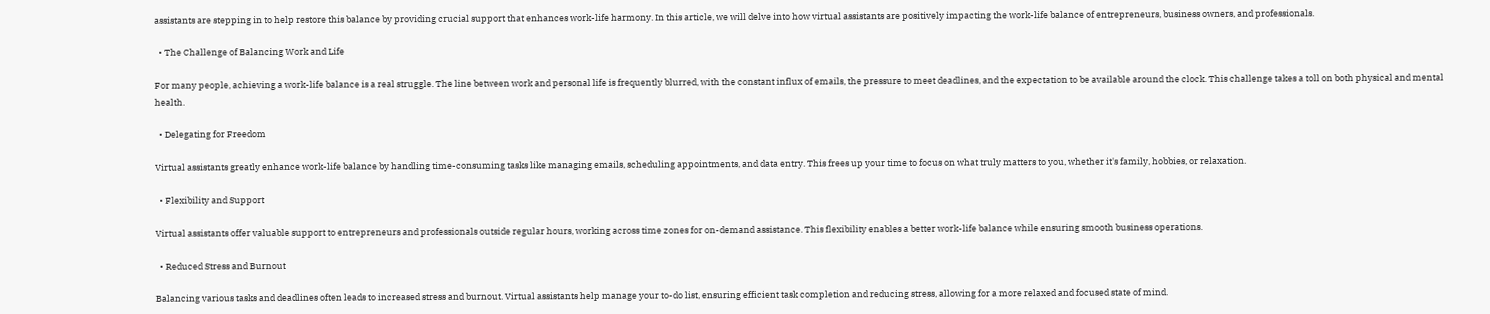assistants are stepping in to help restore this balance by providing crucial support that enhances work-life harmony. In this article, we will delve into how virtual assistants are positively impacting the work-life balance of entrepreneurs, business owners, and professionals.

  • The Challenge of Balancing Work and Life

For many people, achieving a work-life balance is a real struggle. The line between work and personal life is frequently blurred, with the constant influx of emails, the pressure to meet deadlines, and the expectation to be available around the clock. This challenge takes a toll on both physical and mental health.

  • Delegating for Freedom

Virtual assistants greatly enhance work-life balance by handling time-consuming tasks like managing emails, scheduling appointments, and data entry. This frees up your time to focus on what truly matters to you, whether it's family, hobbies, or relaxation.

  • Flexibility and Support

Virtual assistants offer valuable support to entrepreneurs and professionals outside regular hours, working across time zones for on-demand assistance. This flexibility enables a better work-life balance while ensuring smooth business operations.

  • Reduced Stress and Burnout

Balancing various tasks and deadlines often leads to increased stress and burnout. Virtual assistants help manage your to-do list, ensuring efficient task completion and reducing stress, allowing for a more relaxed and focused state of mind.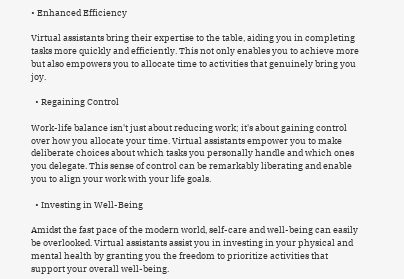• Enhanced Efficiency

Virtual assistants bring their expertise to the table, aiding you in completing tasks more quickly and efficiently. This not only enables you to achieve more but also empowers you to allocate time to activities that genuinely bring you joy.

  • Regaining Control

Work-life balance isn't just about reducing work; it's about gaining control over how you allocate your time. Virtual assistants empower you to make deliberate choices about which tasks you personally handle and which ones you delegate. This sense of control can be remarkably liberating and enable you to align your work with your life goals.

  • Investing in Well-Being

Amidst the fast pace of the modern world, self-care and well-being can easily be overlooked. Virtual assistants assist you in investing in your physical and mental health by granting you the freedom to prioritize activities that support your overall well-being.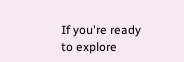If you're ready to explore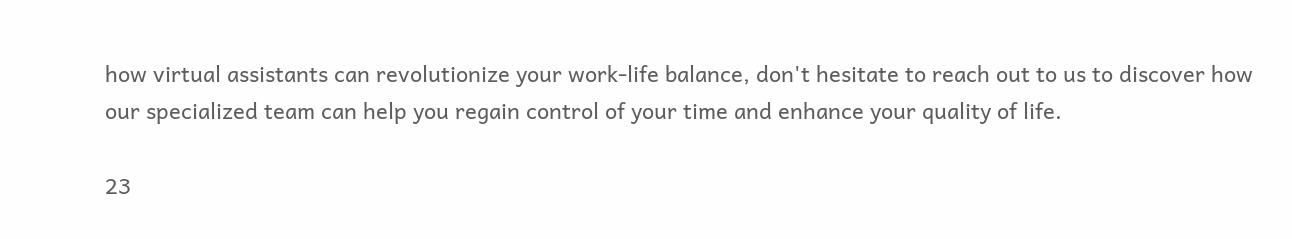how virtual assistants can revolutionize your work-life balance, don't hesitate to reach out to us to discover how our specialized team can help you regain control of your time and enhance your quality of life.

23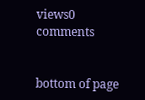views0 comments


bottom of page